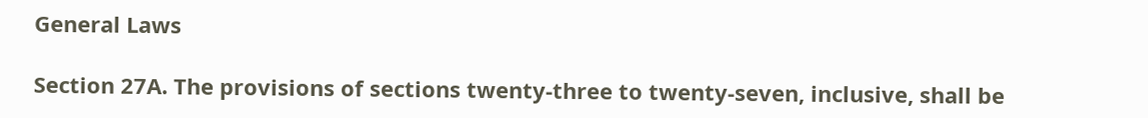General Laws

Section 27A. The provisions of sections twenty-three to twenty-seven, inclusive, shall be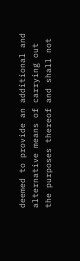deemed to provide an additional and alternative means of carrying out the purposes thereof and shall not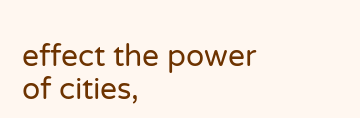effect the power of cities,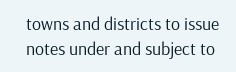towns and districts to issue notes under and subject to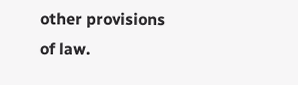other provisions of law.